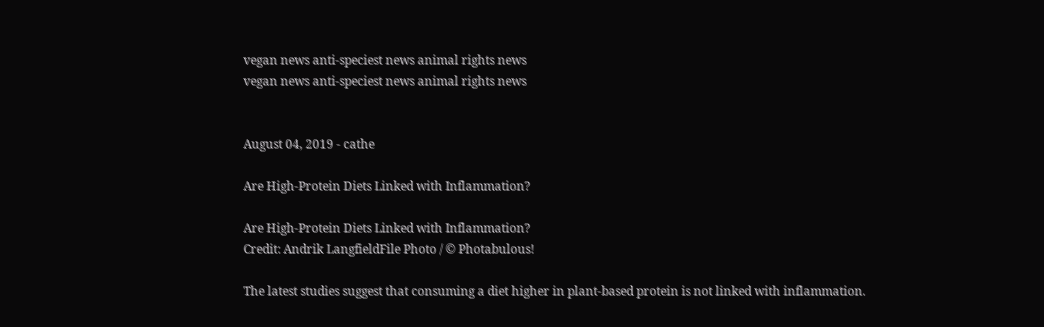vegan news anti-speciest news animal rights news
vegan news anti-speciest news animal rights news


August 04, 2019 - cathe

Are High-Protein Diets Linked with Inflammation?

Are High-Protein Diets Linked with Inflammation?
Credit: Andrik LangfieldFile Photo / © Photabulous!

The latest studies suggest that consuming a diet higher in plant-based protein is not linked with inflammation.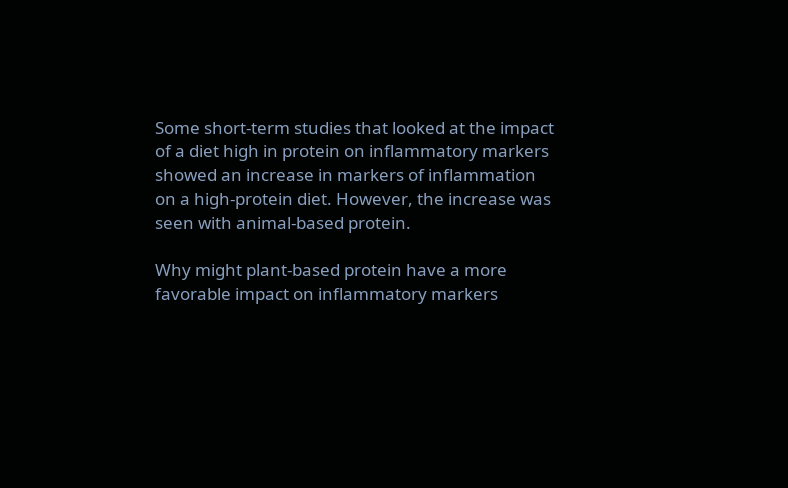Some short-term studies that looked at the impact of a diet high in protein on inflammatory markers showed an increase in markers of inflammation on a high-protein diet. However, the increase was seen with animal-based protein.

Why might plant-based protein have a more favorable impact on inflammatory markers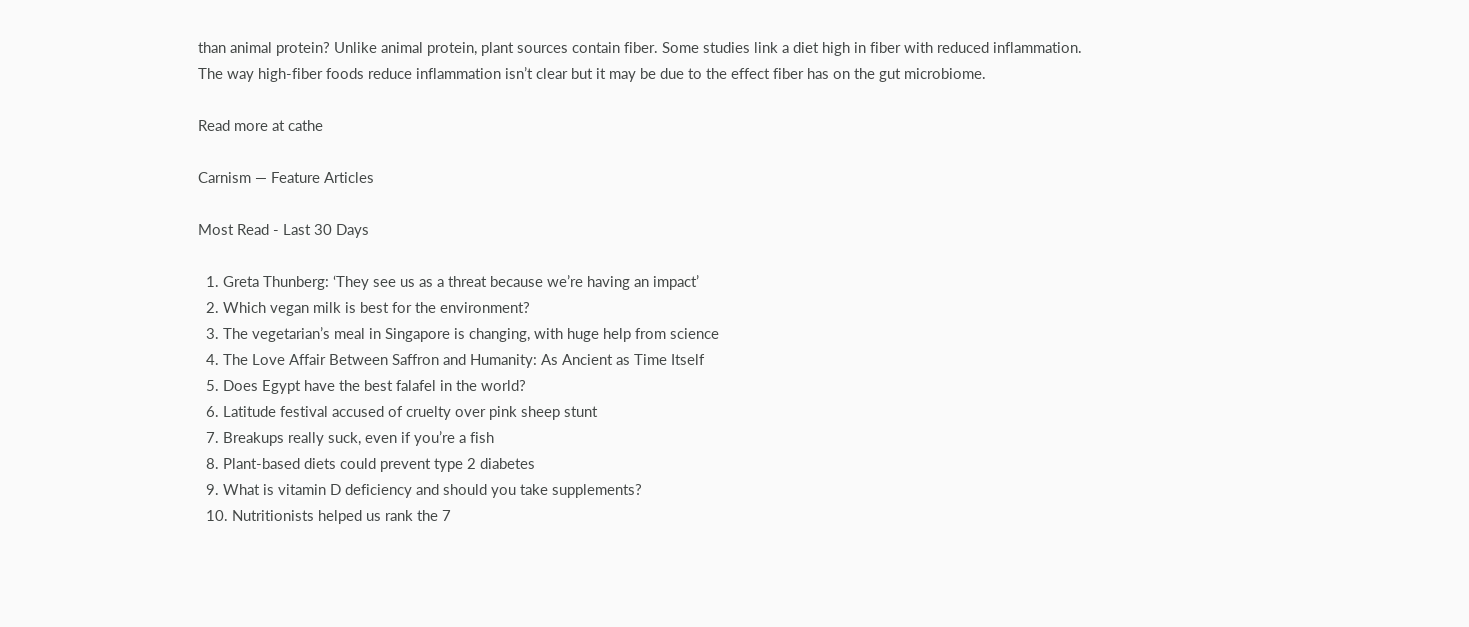than animal protein? Unlike animal protein, plant sources contain fiber. Some studies link a diet high in fiber with reduced inflammation. The way high-fiber foods reduce inflammation isn’t clear but it may be due to the effect fiber has on the gut microbiome.

Read more at cathe

Carnism — Feature Articles

Most Read - Last 30 Days

  1. Greta Thunberg: ‘They see us as a threat because we’re having an impact’
  2. Which vegan milk is best for the environment?
  3. The vegetarian’s meal in Singapore is changing, with huge help from science
  4. The Love Affair Between Saffron and Humanity: As Ancient as Time Itself
  5. Does Egypt have the best falafel in the world?
  6. Latitude festival accused of cruelty over pink sheep stunt
  7. Breakups really suck, even if you’re a fish
  8. Plant-based diets could prevent type 2 diabetes
  9. What is vitamin D deficiency and should you take supplements?
  10. Nutritionists helped us rank the 7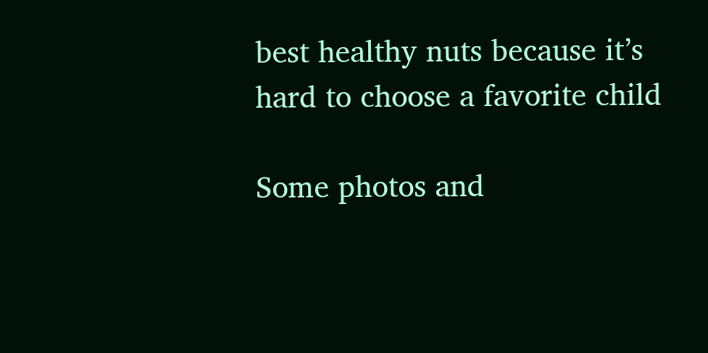best healthy nuts because it’s hard to choose a favorite child

Some photos and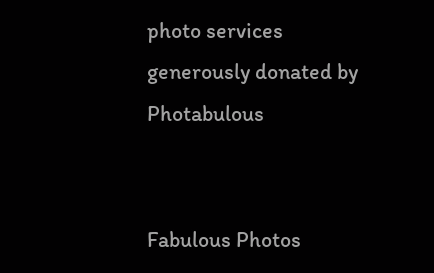photo services
generously donated by Photabulous


Fabulous Photos